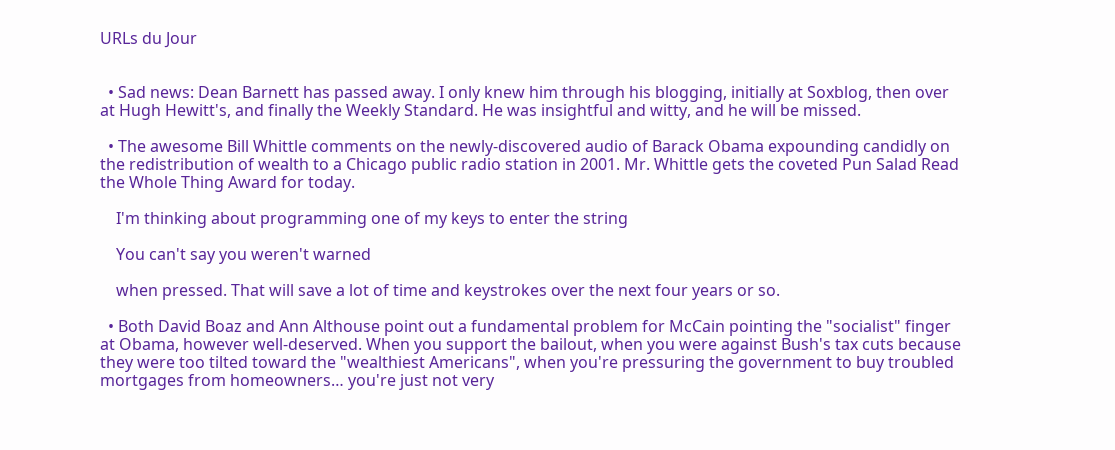URLs du Jour


  • Sad news: Dean Barnett has passed away. I only knew him through his blogging, initially at Soxblog, then over at Hugh Hewitt's, and finally the Weekly Standard. He was insightful and witty, and he will be missed.

  • The awesome Bill Whittle comments on the newly-discovered audio of Barack Obama expounding candidly on the redistribution of wealth to a Chicago public radio station in 2001. Mr. Whittle gets the coveted Pun Salad Read the Whole Thing Award for today.

    I'm thinking about programming one of my keys to enter the string

    You can't say you weren't warned

    when pressed. That will save a lot of time and keystrokes over the next four years or so.

  • Both David Boaz and Ann Althouse point out a fundamental problem for McCain pointing the "socialist" finger at Obama, however well-deserved. When you support the bailout, when you were against Bush's tax cuts because they were too tilted toward the "wealthiest Americans", when you're pressuring the government to buy troubled mortgages from homeowners… you're just not very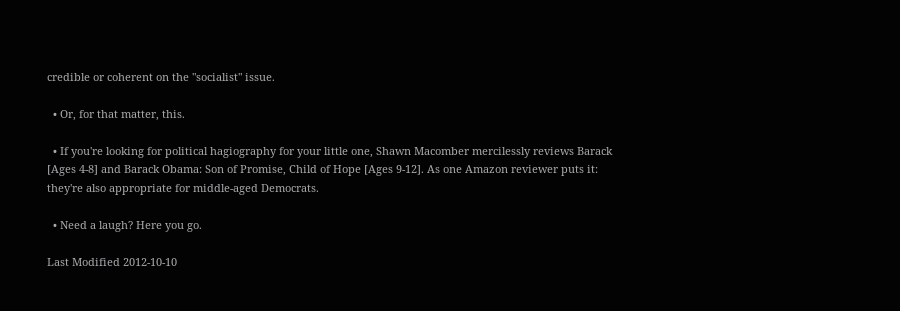credible or coherent on the "socialist" issue.

  • Or, for that matter, this.

  • If you're looking for political hagiography for your little one, Shawn Macomber mercilessly reviews Barack [Ages 4-8] and Barack Obama: Son of Promise, Child of Hope [Ages 9-12]. As one Amazon reviewer puts it: they're also appropriate for middle-aged Democrats.

  • Need a laugh? Here you go.

Last Modified 2012-10-10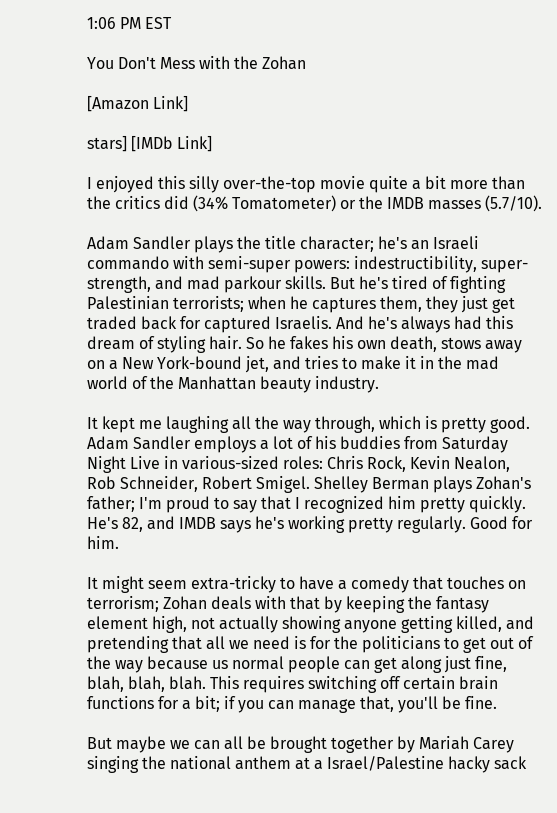1:06 PM EST

You Don't Mess with the Zohan

[Amazon Link]

stars] [IMDb Link]

I enjoyed this silly over-the-top movie quite a bit more than the critics did (34% Tomatometer) or the IMDB masses (5.7/10).

Adam Sandler plays the title character; he's an Israeli commando with semi-super powers: indestructibility, super-strength, and mad parkour skills. But he's tired of fighting Palestinian terrorists; when he captures them, they just get traded back for captured Israelis. And he's always had this dream of styling hair. So he fakes his own death, stows away on a New York-bound jet, and tries to make it in the mad world of the Manhattan beauty industry.

It kept me laughing all the way through, which is pretty good. Adam Sandler employs a lot of his buddies from Saturday Night Live in various-sized roles: Chris Rock, Kevin Nealon, Rob Schneider, Robert Smigel. Shelley Berman plays Zohan's father; I'm proud to say that I recognized him pretty quickly. He's 82, and IMDB says he's working pretty regularly. Good for him.

It might seem extra-tricky to have a comedy that touches on terrorism; Zohan deals with that by keeping the fantasy element high, not actually showing anyone getting killed, and pretending that all we need is for the politicians to get out of the way because us normal people can get along just fine, blah, blah, blah. This requires switching off certain brain functions for a bit; if you can manage that, you'll be fine.

But maybe we can all be brought together by Mariah Carey singing the national anthem at a Israel/Palestine hacky sack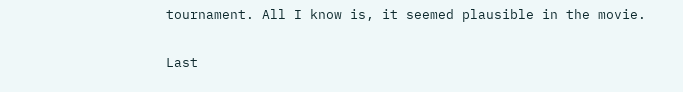tournament. All I know is, it seemed plausible in the movie.

Last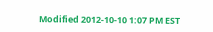Modified 2012-10-10 1:07 PM EST